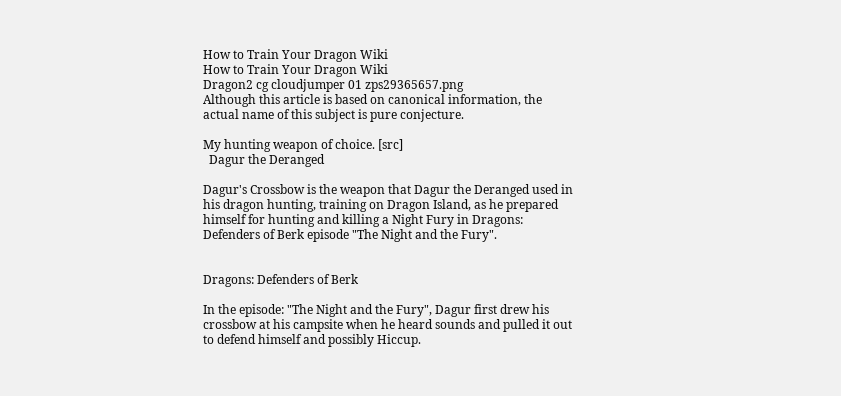How to Train Your Dragon Wiki
How to Train Your Dragon Wiki
Dragon2 cg cloudjumper 01 zps29365657.png
Although this article is based on canonical information, the actual name of this subject is pure conjecture.

My hunting weapon of choice. [src]
  Dagur the Deranged

Dagur's Crossbow is the weapon that Dagur the Deranged used in his dragon hunting, training on Dragon Island, as he prepared himself for hunting and killing a Night Fury in Dragons: Defenders of Berk episode "The Night and the Fury".


Dragons: Defenders of Berk

In the episode: "The Night and the Fury", Dagur first drew his crossbow at his campsite when he heard sounds and pulled it out to defend himself and possibly Hiccup.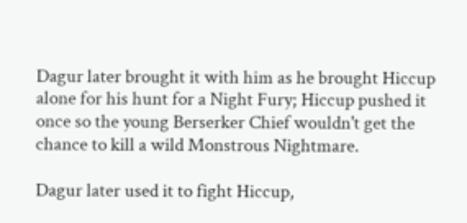Dagur later brought it with him as he brought Hiccup alone for his hunt for a Night Fury; Hiccup pushed it once so the young Berserker Chief wouldn't get the chance to kill a wild Monstrous Nightmare.

Dagur later used it to fight Hiccup,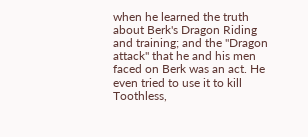when he learned the truth about Berk's Dragon Riding and training; and the "Dragon attack" that he and his men faced on Berk was an act. He even tried to use it to kill Toothless,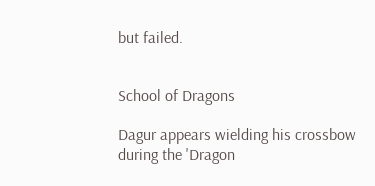but failed.


School of Dragons

Dagur appears wielding his crossbow during the 'Dragon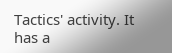Tactics' activity. It has a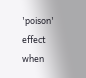'poison' effect when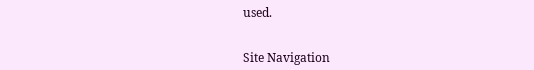used.


Site Navigation